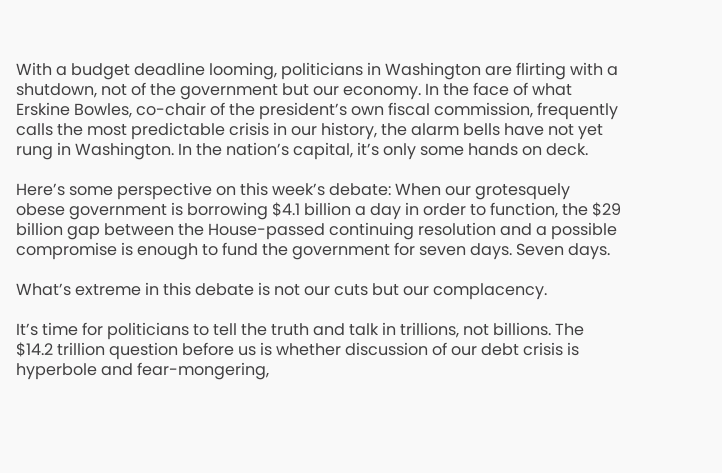With a budget deadline looming, politicians in Washington are flirting with a shutdown, not of the government but our economy. In the face of what Erskine Bowles, co-chair of the president’s own fiscal commission, frequently calls the most predictable crisis in our history, the alarm bells have not yet rung in Washington. In the nation’s capital, it’s only some hands on deck.

Here’s some perspective on this week’s debate: When our grotesquely obese government is borrowing $4.1 billion a day in order to function, the $29 billion gap between the House-passed continuing resolution and a possible compromise is enough to fund the government for seven days. Seven days.

What’s extreme in this debate is not our cuts but our complacency.

It’s time for politicians to tell the truth and talk in trillions, not billions. The $14.2 trillion question before us is whether discussion of our debt crisis is hyperbole and fear-mongering,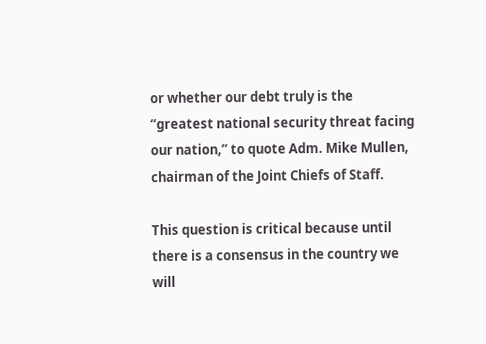or whether our debt truly is the “greatest national security threat facing our nation,” to quote Adm. Mike Mullen, chairman of the Joint Chiefs of Staff.

This question is critical because until there is a consensus in the country we will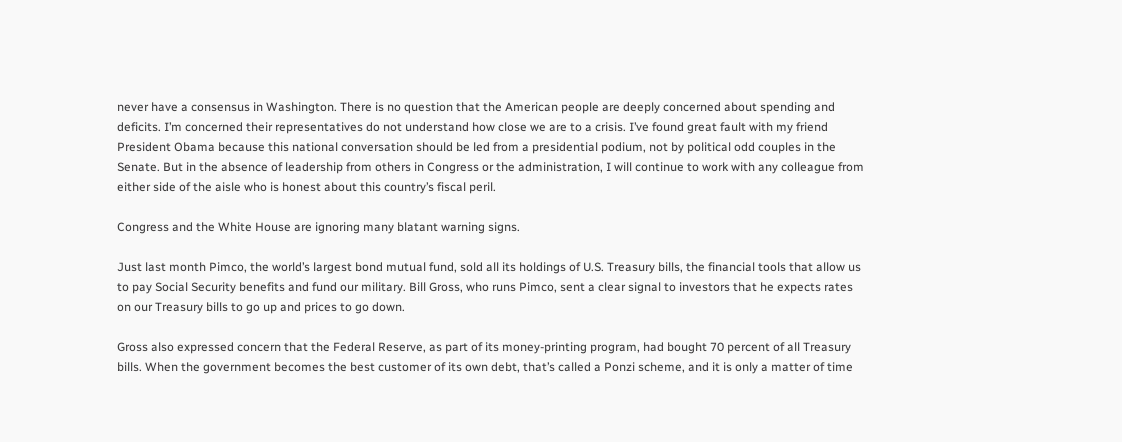never have a consensus in Washington. There is no question that the American people are deeply concerned about spending and deficits. I’m concerned their representatives do not understand how close we are to a crisis. I’ve found great fault with my friend President Obama because this national conversation should be led from a presidential podium, not by political odd couples in the Senate. But in the absence of leadership from others in Congress or the administration, I will continue to work with any colleague from either side of the aisle who is honest about this country’s fiscal peril.

Congress and the White House are ignoring many blatant warning signs.

Just last month Pimco, the world’s largest bond mutual fund, sold all its holdings of U.S. Treasury bills, the financial tools that allow us to pay Social Security benefits and fund our military. Bill Gross, who runs Pimco, sent a clear signal to investors that he expects rates on our Treasury bills to go up and prices to go down.

Gross also expressed concern that the Federal Reserve, as part of its money-printing program, had bought 70 percent of all Treasury bills. When the government becomes the best customer of its own debt, that’s called a Ponzi scheme, and it is only a matter of time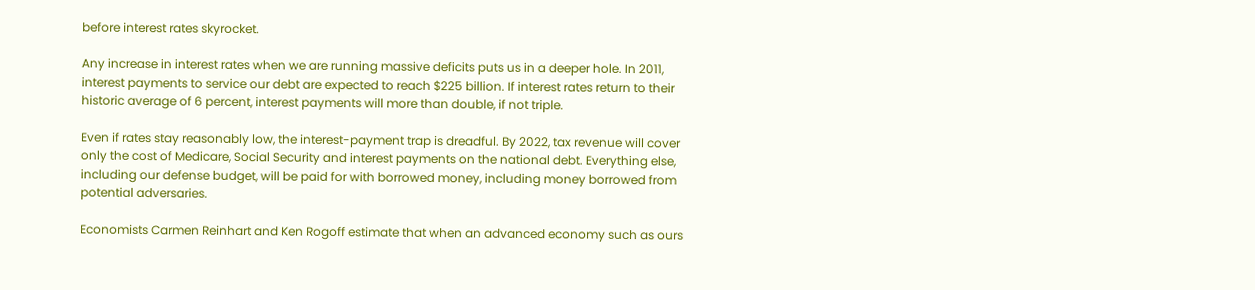before interest rates skyrocket.

Any increase in interest rates when we are running massive deficits puts us in a deeper hole. In 2011, interest payments to service our debt are expected to reach $225 billion. If interest rates return to their historic average of 6 percent, interest payments will more than double, if not triple.

Even if rates stay reasonably low, the interest-payment trap is dreadful. By 2022, tax revenue will cover only the cost of Medicare, Social Security and interest payments on the national debt. Everything else, including our defense budget, will be paid for with borrowed money, including money borrowed from potential adversaries.

Economists Carmen Reinhart and Ken Rogoff estimate that when an advanced economy such as ours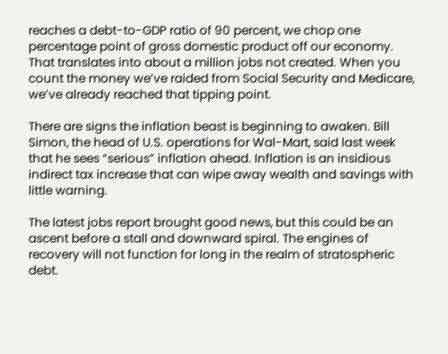reaches a debt-to-GDP ratio of 90 percent, we chop one percentage point of gross domestic product off our economy. That translates into about a million jobs not created. When you count the money we’ve raided from Social Security and Medicare, we’ve already reached that tipping point.

There are signs the inflation beast is beginning to awaken. Bill Simon, the head of U.S. operations for Wal-Mart, said last week that he sees “serious” inflation ahead. Inflation is an insidious indirect tax increase that can wipe away wealth and savings with little warning.

The latest jobs report brought good news, but this could be an ascent before a stall and downward spiral. The engines of recovery will not function for long in the realm of stratospheric debt.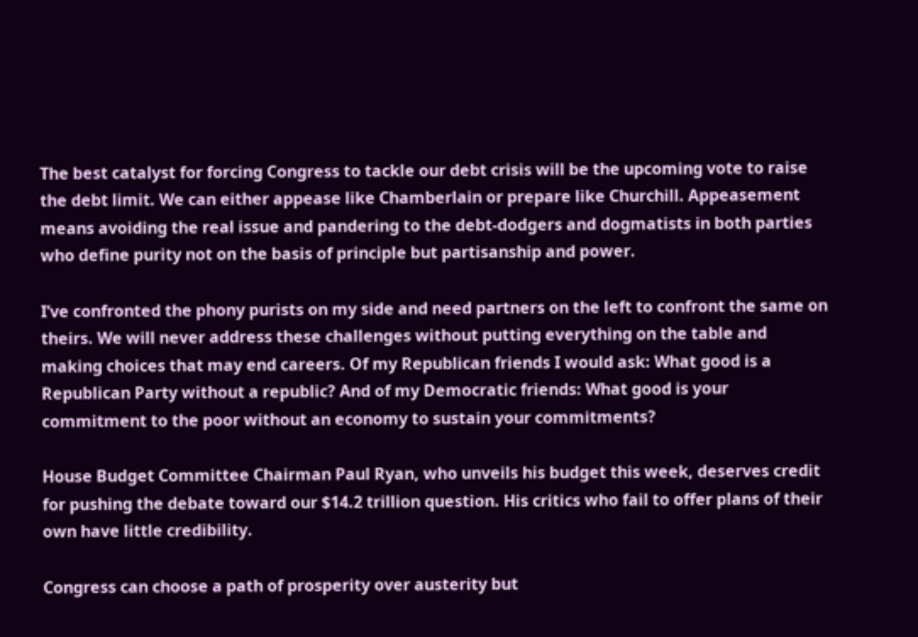The best catalyst for forcing Congress to tackle our debt crisis will be the upcoming vote to raise the debt limit. We can either appease like Chamberlain or prepare like Churchill. Appeasement means avoiding the real issue and pandering to the debt-dodgers and dogmatists in both parties who define purity not on the basis of principle but partisanship and power.

I’ve confronted the phony purists on my side and need partners on the left to confront the same on theirs. We will never address these challenges without putting everything on the table and making choices that may end careers. Of my Republican friends I would ask: What good is a Republican Party without a republic? And of my Democratic friends: What good is your commitment to the poor without an economy to sustain your commitments?

House Budget Committee Chairman Paul Ryan, who unveils his budget this week, deserves credit for pushing the debate toward our $14.2 trillion question. His critics who fail to offer plans of their own have little credibility.

Congress can choose a path of prosperity over austerity but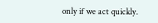only if we act quickly.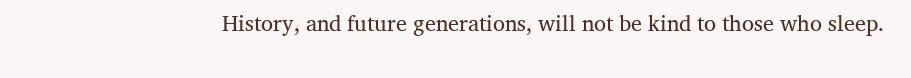History, and future generations, will not be kind to those who sleep.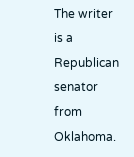The writer is a Republican senator from Oklahoma.